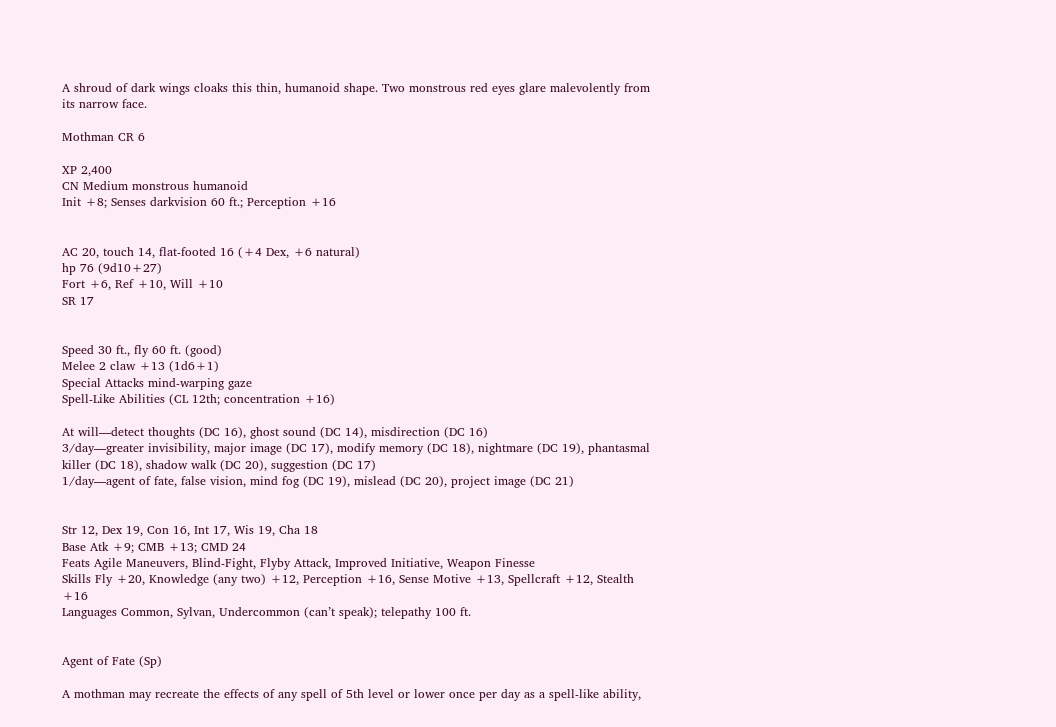A shroud of dark wings cloaks this thin, humanoid shape. Two monstrous red eyes glare malevolently from its narrow face.

Mothman CR 6

XP 2,400
CN Medium monstrous humanoid
Init +8; Senses darkvision 60 ft.; Perception +16


AC 20, touch 14, flat-footed 16 (+4 Dex, +6 natural)
hp 76 (9d10+27)
Fort +6, Ref +10, Will +10
SR 17


Speed 30 ft., fly 60 ft. (good)
Melee 2 claw +13 (1d6+1)
Special Attacks mind-warping gaze
Spell-Like Abilities (CL 12th; concentration +16)

At will—detect thoughts (DC 16), ghost sound (DC 14), misdirection (DC 16)
3/day—greater invisibility, major image (DC 17), modify memory (DC 18), nightmare (DC 19), phantasmal killer (DC 18), shadow walk (DC 20), suggestion (DC 17)
1/day—agent of fate, false vision, mind fog (DC 19), mislead (DC 20), project image (DC 21)


Str 12, Dex 19, Con 16, Int 17, Wis 19, Cha 18
Base Atk +9; CMB +13; CMD 24
Feats Agile Maneuvers, Blind-Fight, Flyby Attack, Improved Initiative, Weapon Finesse
Skills Fly +20, Knowledge (any two) +12, Perception +16, Sense Motive +13, Spellcraft +12, Stealth +16
Languages Common, Sylvan, Undercommon (can’t speak); telepathy 100 ft.


Agent of Fate (Sp)

A mothman may recreate the effects of any spell of 5th level or lower once per day as a spell-like ability,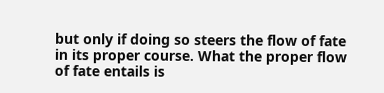but only if doing so steers the flow of fate in its proper course. What the proper flow of fate entails is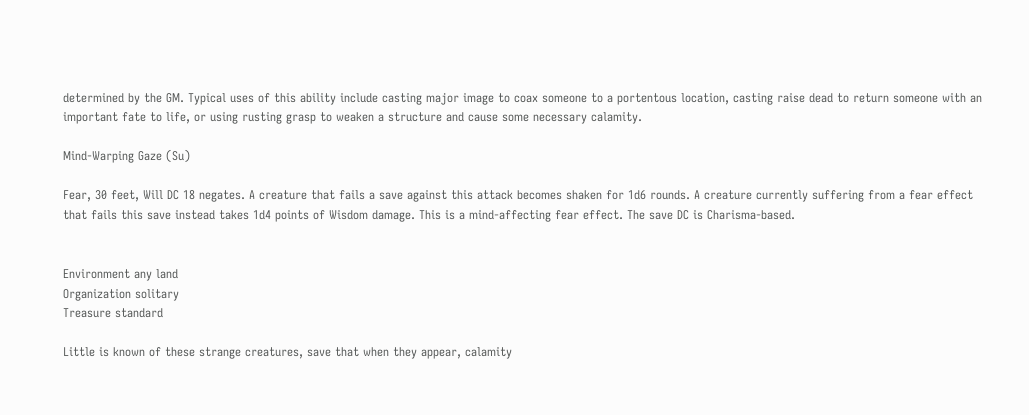determined by the GM. Typical uses of this ability include casting major image to coax someone to a portentous location, casting raise dead to return someone with an important fate to life, or using rusting grasp to weaken a structure and cause some necessary calamity.

Mind-Warping Gaze (Su)

Fear, 30 feet, Will DC 18 negates. A creature that fails a save against this attack becomes shaken for 1d6 rounds. A creature currently suffering from a fear effect that fails this save instead takes 1d4 points of Wisdom damage. This is a mind-affecting fear effect. The save DC is Charisma-based.


Environment any land
Organization solitary
Treasure standard

Little is known of these strange creatures, save that when they appear, calamity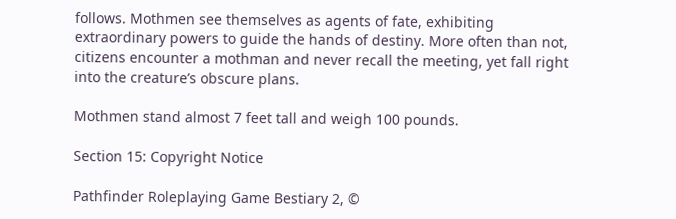follows. Mothmen see themselves as agents of fate, exhibiting extraordinary powers to guide the hands of destiny. More often than not, citizens encounter a mothman and never recall the meeting, yet fall right into the creature’s obscure plans.

Mothmen stand almost 7 feet tall and weigh 100 pounds.

Section 15: Copyright Notice

Pathfinder Roleplaying Game Bestiary 2, ©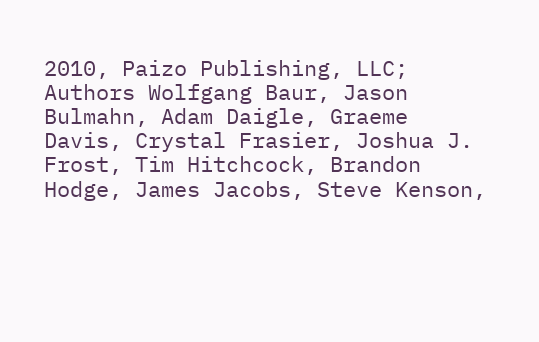2010, Paizo Publishing, LLC; Authors Wolfgang Baur, Jason Bulmahn, Adam Daigle, Graeme Davis, Crystal Frasier, Joshua J. Frost, Tim Hitchcock, Brandon Hodge, James Jacobs, Steve Kenson,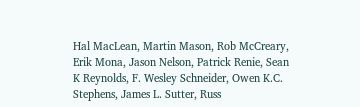Hal MacLean, Martin Mason, Rob McCreary, Erik Mona, Jason Nelson, Patrick Renie, Sean K Reynolds, F. Wesley Schneider, Owen K.C. Stephens, James L. Sutter, Russ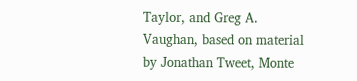Taylor, and Greg A. Vaughan, based on material by Jonathan Tweet, Monte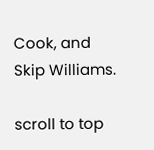Cook, and Skip Williams.

scroll to top